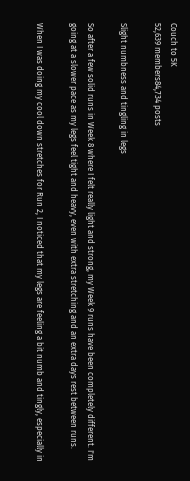Couch to 5K
52,639 members84,734 posts

Slight numbness and tingling in legs

So after a few solid runs in Week 8 where I felt really light and strong, my Week 9 runs have been completely different. I'm going at a slower pace as my legs feel tight and heavy, even with extra stretching and an extra days rest between runs.

When I was doing my cool down stretches for Run 2, I noticed that my legs are feeling a bit numb and tingly, especially in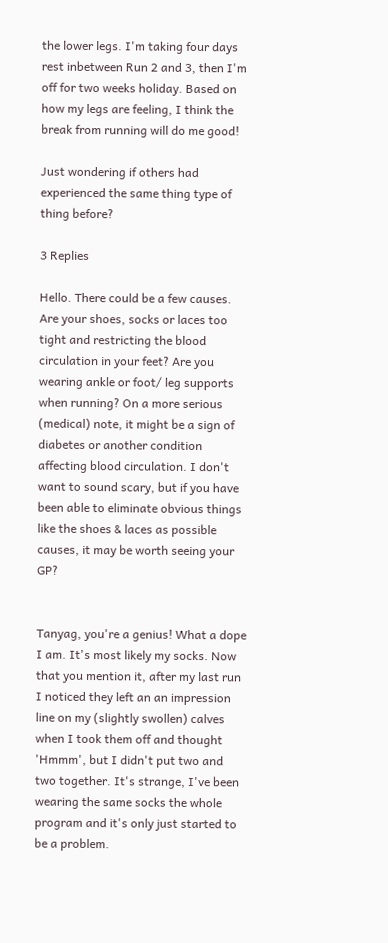the lower legs. I'm taking four days rest inbetween Run 2 and 3, then I'm off for two weeks holiday. Based on how my legs are feeling, I think the break from running will do me good!

Just wondering if others had experienced the same thing type of thing before?

3 Replies

Hello. There could be a few causes. Are your shoes, socks or laces too tight and restricting the blood circulation in your feet? Are you wearing ankle or foot/ leg supports when running? On a more serious (medical) note, it might be a sign of diabetes or another condition affecting blood circulation. I don't want to sound scary, but if you have been able to eliminate obvious things like the shoes & laces as possible causes, it may be worth seeing your GP?


Tanyag, you're a genius! What a dope I am. It's most likely my socks. Now that you mention it, after my last run I noticed they left an an impression line on my (slightly swollen) calves when I took them off and thought 'Hmmm', but I didn't put two and two together. It's strange, I've been wearing the same socks the whole program and it's only just started to be a problem.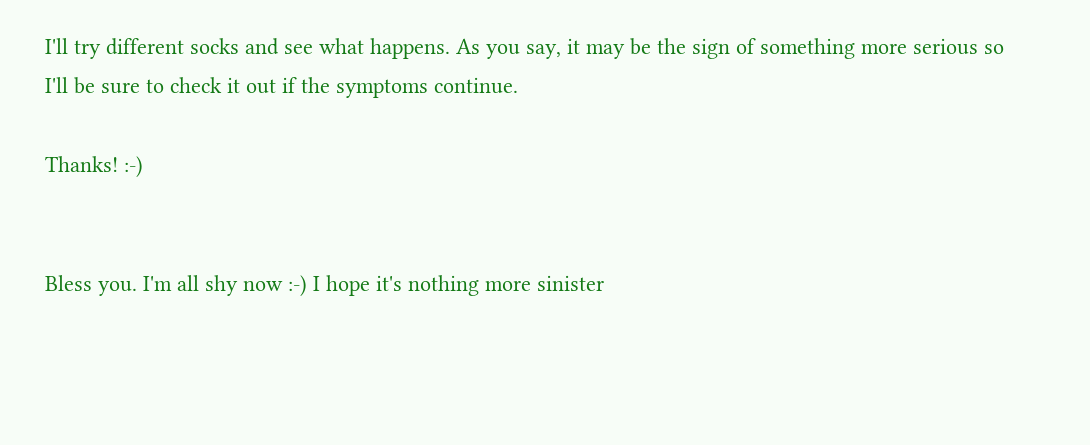I'll try different socks and see what happens. As you say, it may be the sign of something more serious so I'll be sure to check it out if the symptoms continue.

Thanks! :-)


Bless you. I'm all shy now :-) I hope it's nothing more sinister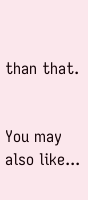than that.


You may also like...